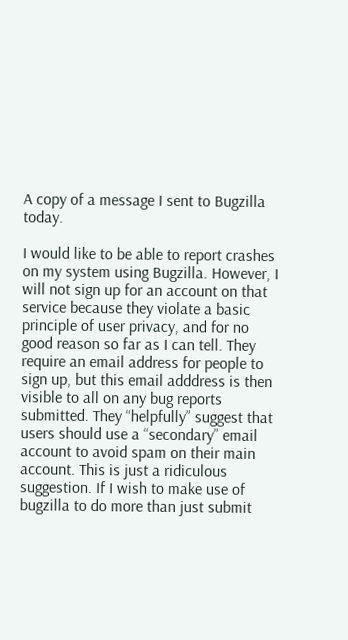A copy of a message I sent to Bugzilla today.

I would like to be able to report crashes on my system using Bugzilla. However, I will not sign up for an account on that service because they violate a basic principle of user privacy, and for no good reason so far as I can tell. They require an email address for people to sign up, but this email adddress is then visible to all on any bug reports submitted. They “helpfully” suggest that users should use a “secondary” email account to avoid spam on their main account. This is just a ridiculous suggestion. If I wish to make use of bugzilla to do more than just submit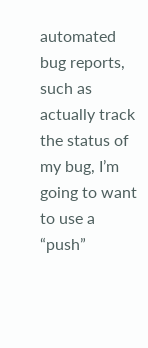automated bug reports, such as actually track the status of my bug, I’m going to want to use a “push”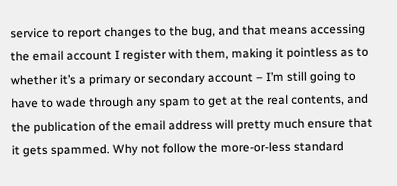service to report changes to the bug, and that means accessing the email account I register with them, making it pointless as to whether it’s a primary or secondary account – I’m still going to have to wade through any spam to get at the real contents, and the publication of the email address will pretty much ensure that it gets spammed. Why not follow the more-or-less standard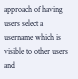approach of having users select a username which is visible to other users and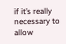if it’s really necessary to allow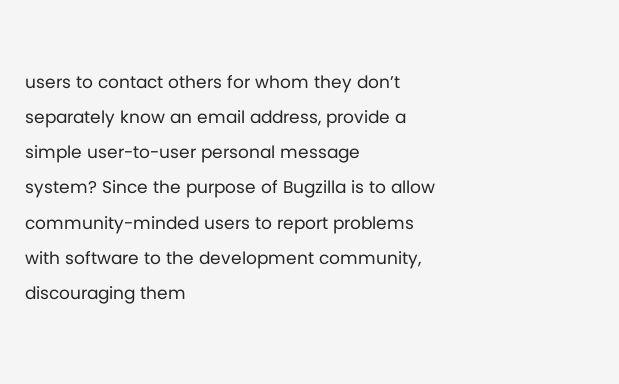users to contact others for whom they don’t separately know an email address, provide a simple user-to-user personal message system? Since the purpose of Bugzilla is to allow community-minded users to report problems with software to the development community, discouraging them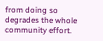from doing so degrades the whole community effort.